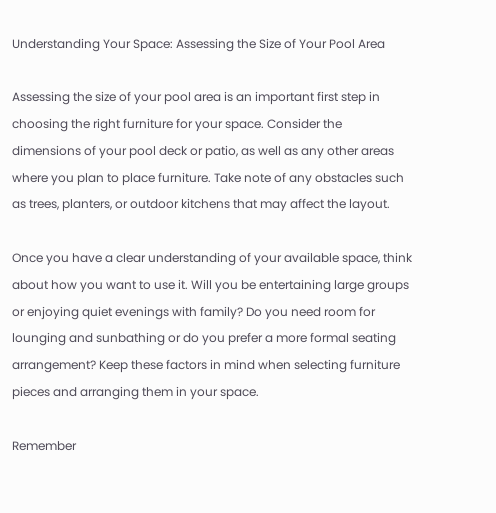Understanding Your Space: Assessing the Size of Your Pool Area

Assessing the size of your pool area is an important first step in choosing the right furniture for your space. Consider the dimensions of your pool deck or patio, as well as any other areas where you plan to place furniture. Take note of any obstacles such as trees, planters, or outdoor kitchens that may affect the layout.

Once you have a clear understanding of your available space, think about how you want to use it. Will you be entertaining large groups or enjoying quiet evenings with family? Do you need room for lounging and sunbathing or do you prefer a more formal seating arrangement? Keep these factors in mind when selecting furniture pieces and arranging them in your space.

Remember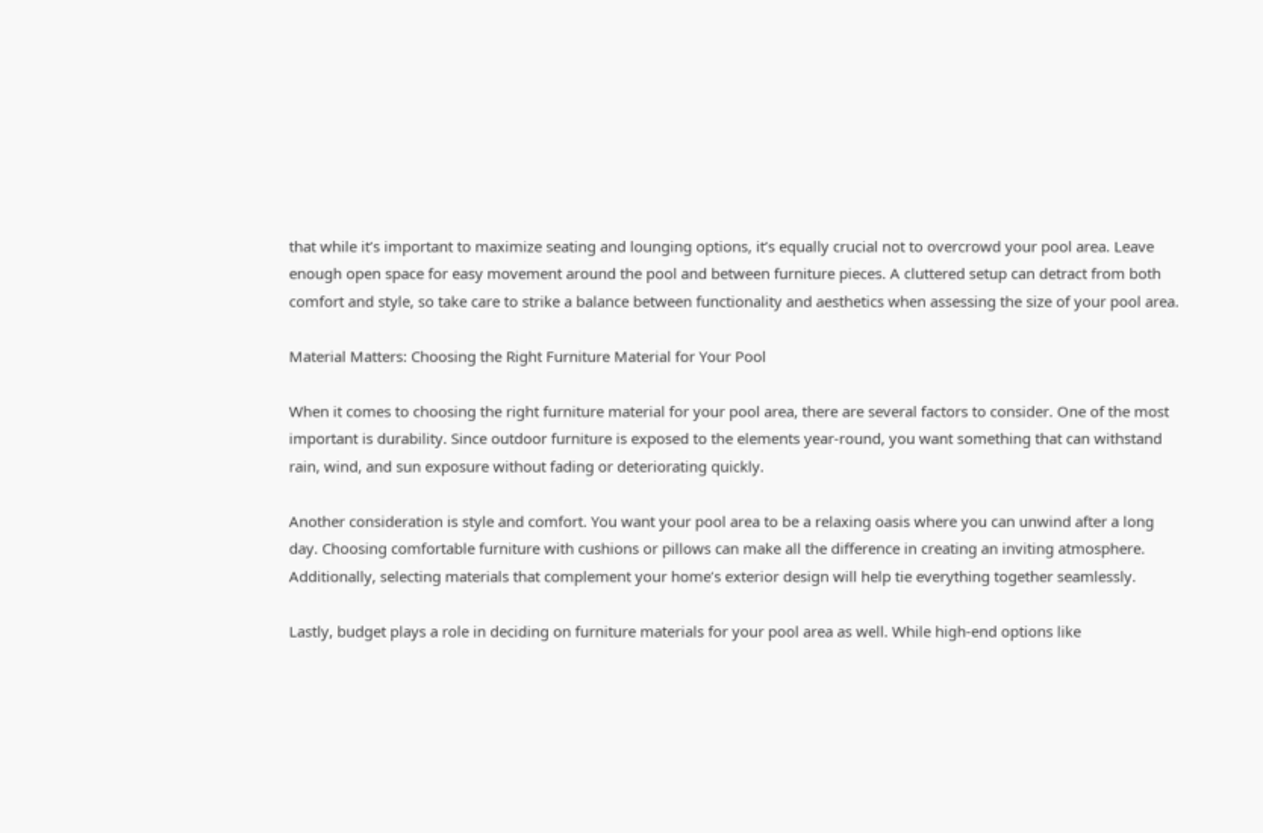that while it’s important to maximize seating and lounging options, it’s equally crucial not to overcrowd your pool area. Leave enough open space for easy movement around the pool and between furniture pieces. A cluttered setup can detract from both comfort and style, so take care to strike a balance between functionality and aesthetics when assessing the size of your pool area.

Material Matters: Choosing the Right Furniture Material for Your Pool

When it comes to choosing the right furniture material for your pool area, there are several factors to consider. One of the most important is durability. Since outdoor furniture is exposed to the elements year-round, you want something that can withstand rain, wind, and sun exposure without fading or deteriorating quickly.

Another consideration is style and comfort. You want your pool area to be a relaxing oasis where you can unwind after a long day. Choosing comfortable furniture with cushions or pillows can make all the difference in creating an inviting atmosphere. Additionally, selecting materials that complement your home’s exterior design will help tie everything together seamlessly.

Lastly, budget plays a role in deciding on furniture materials for your pool area as well. While high-end options like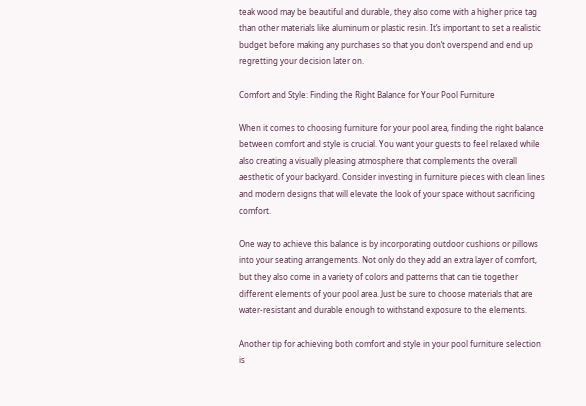teak wood may be beautiful and durable, they also come with a higher price tag than other materials like aluminum or plastic resin. It’s important to set a realistic budget before making any purchases so that you don’t overspend and end up regretting your decision later on.

Comfort and Style: Finding the Right Balance for Your Pool Furniture

When it comes to choosing furniture for your pool area, finding the right balance between comfort and style is crucial. You want your guests to feel relaxed while also creating a visually pleasing atmosphere that complements the overall aesthetic of your backyard. Consider investing in furniture pieces with clean lines and modern designs that will elevate the look of your space without sacrificing comfort.

One way to achieve this balance is by incorporating outdoor cushions or pillows into your seating arrangements. Not only do they add an extra layer of comfort, but they also come in a variety of colors and patterns that can tie together different elements of your pool area. Just be sure to choose materials that are water-resistant and durable enough to withstand exposure to the elements.

Another tip for achieving both comfort and style in your pool furniture selection is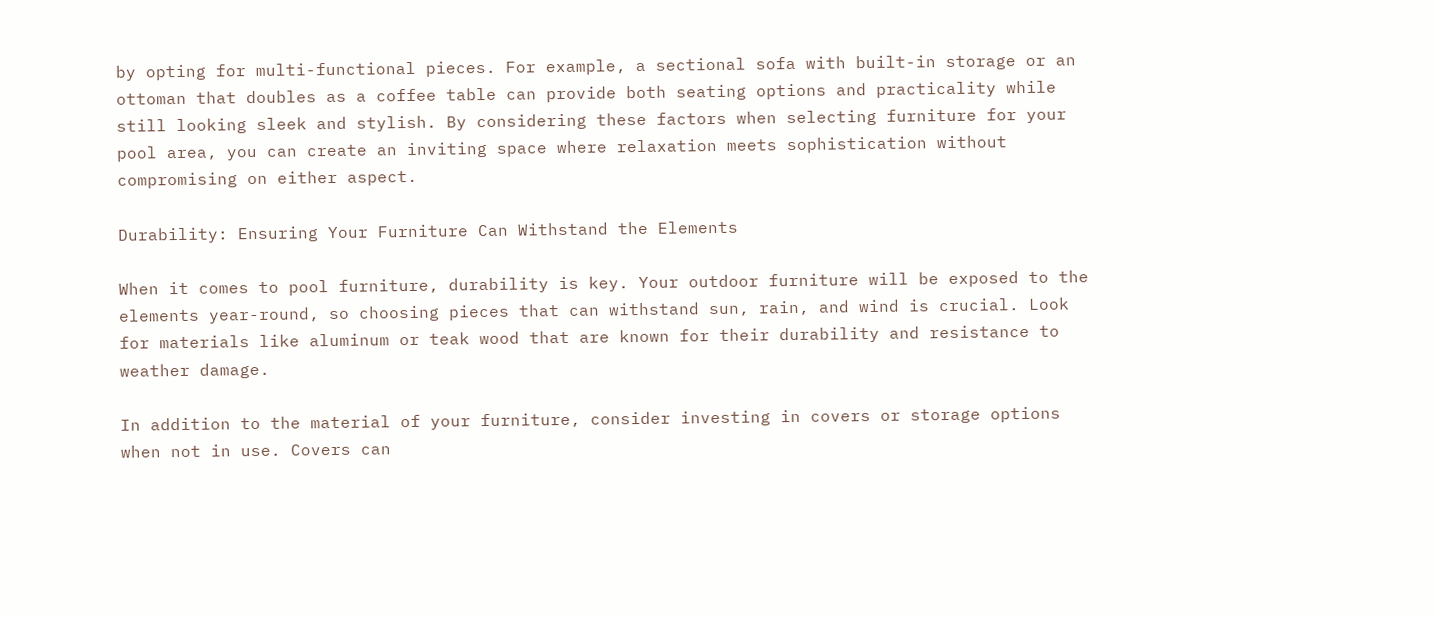by opting for multi-functional pieces. For example, a sectional sofa with built-in storage or an ottoman that doubles as a coffee table can provide both seating options and practicality while still looking sleek and stylish. By considering these factors when selecting furniture for your pool area, you can create an inviting space where relaxation meets sophistication without compromising on either aspect.

Durability: Ensuring Your Furniture Can Withstand the Elements

When it comes to pool furniture, durability is key. Your outdoor furniture will be exposed to the elements year-round, so choosing pieces that can withstand sun, rain, and wind is crucial. Look for materials like aluminum or teak wood that are known for their durability and resistance to weather damage.

In addition to the material of your furniture, consider investing in covers or storage options when not in use. Covers can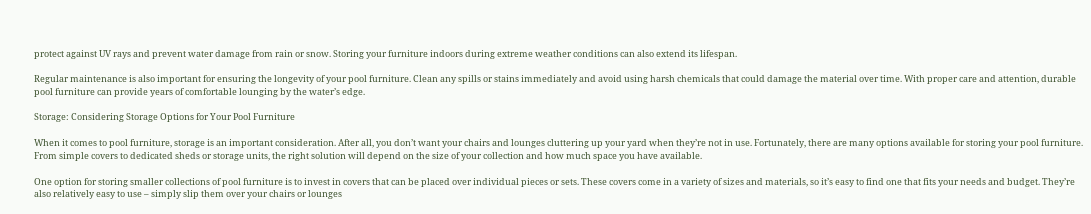protect against UV rays and prevent water damage from rain or snow. Storing your furniture indoors during extreme weather conditions can also extend its lifespan.

Regular maintenance is also important for ensuring the longevity of your pool furniture. Clean any spills or stains immediately and avoid using harsh chemicals that could damage the material over time. With proper care and attention, durable pool furniture can provide years of comfortable lounging by the water’s edge.

Storage: Considering Storage Options for Your Pool Furniture

When it comes to pool furniture, storage is an important consideration. After all, you don’t want your chairs and lounges cluttering up your yard when they’re not in use. Fortunately, there are many options available for storing your pool furniture. From simple covers to dedicated sheds or storage units, the right solution will depend on the size of your collection and how much space you have available.

One option for storing smaller collections of pool furniture is to invest in covers that can be placed over individual pieces or sets. These covers come in a variety of sizes and materials, so it’s easy to find one that fits your needs and budget. They’re also relatively easy to use – simply slip them over your chairs or lounges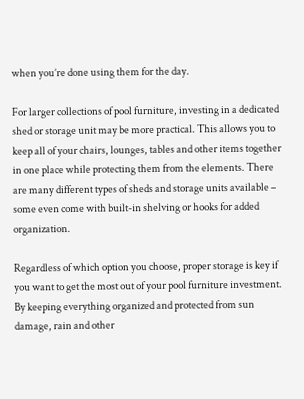when you’re done using them for the day.

For larger collections of pool furniture, investing in a dedicated shed or storage unit may be more practical. This allows you to keep all of your chairs, lounges, tables and other items together in one place while protecting them from the elements. There are many different types of sheds and storage units available – some even come with built-in shelving or hooks for added organization.

Regardless of which option you choose, proper storage is key if you want to get the most out of your pool furniture investment. By keeping everything organized and protected from sun damage, rain and other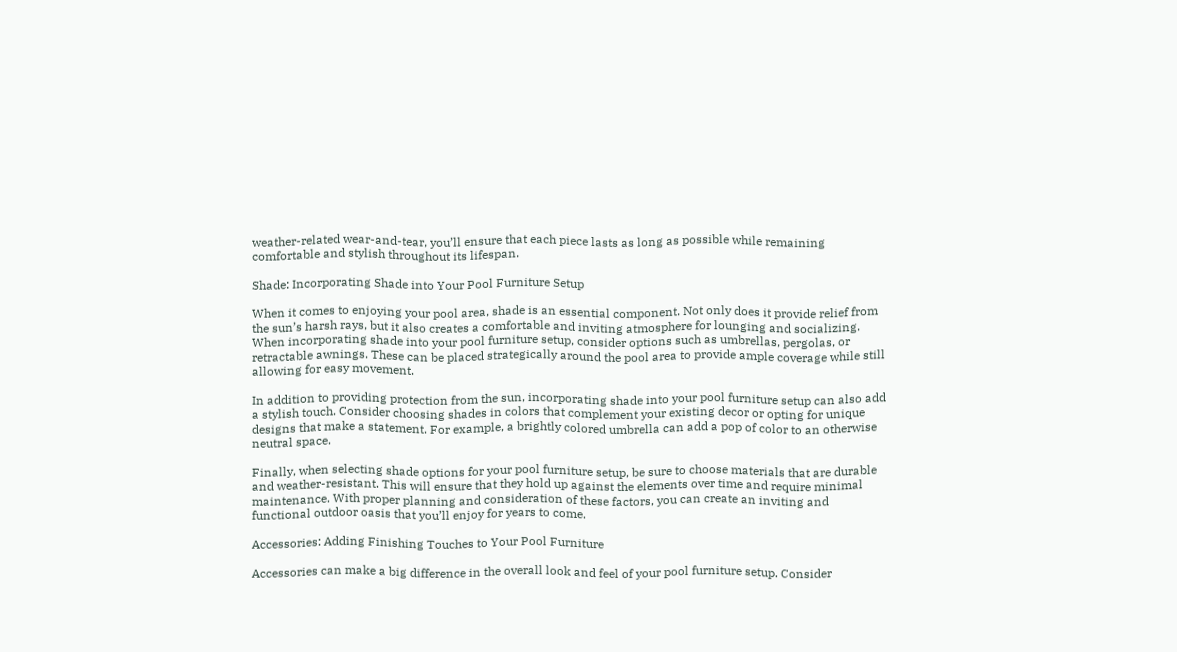weather-related wear-and-tear, you’ll ensure that each piece lasts as long as possible while remaining comfortable and stylish throughout its lifespan.

Shade: Incorporating Shade into Your Pool Furniture Setup

When it comes to enjoying your pool area, shade is an essential component. Not only does it provide relief from the sun’s harsh rays, but it also creates a comfortable and inviting atmosphere for lounging and socializing. When incorporating shade into your pool furniture setup, consider options such as umbrellas, pergolas, or retractable awnings. These can be placed strategically around the pool area to provide ample coverage while still allowing for easy movement.

In addition to providing protection from the sun, incorporating shade into your pool furniture setup can also add a stylish touch. Consider choosing shades in colors that complement your existing decor or opting for unique designs that make a statement. For example, a brightly colored umbrella can add a pop of color to an otherwise neutral space.

Finally, when selecting shade options for your pool furniture setup, be sure to choose materials that are durable and weather-resistant. This will ensure that they hold up against the elements over time and require minimal maintenance. With proper planning and consideration of these factors, you can create an inviting and functional outdoor oasis that you’ll enjoy for years to come.

Accessories: Adding Finishing Touches to Your Pool Furniture

Accessories can make a big difference in the overall look and feel of your pool furniture setup. Consider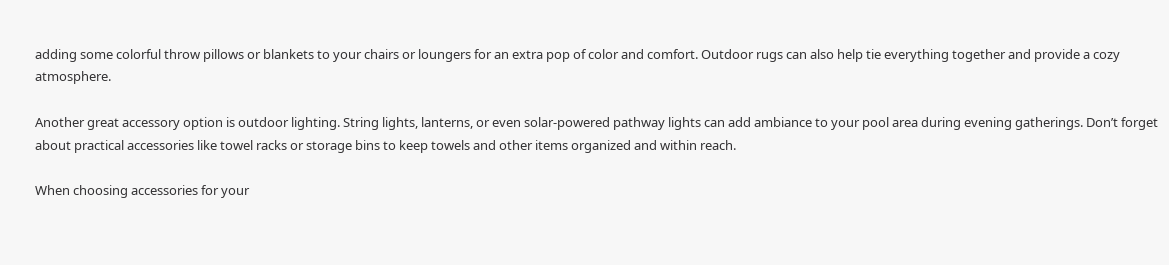adding some colorful throw pillows or blankets to your chairs or loungers for an extra pop of color and comfort. Outdoor rugs can also help tie everything together and provide a cozy atmosphere.

Another great accessory option is outdoor lighting. String lights, lanterns, or even solar-powered pathway lights can add ambiance to your pool area during evening gatherings. Don’t forget about practical accessories like towel racks or storage bins to keep towels and other items organized and within reach.

When choosing accessories for your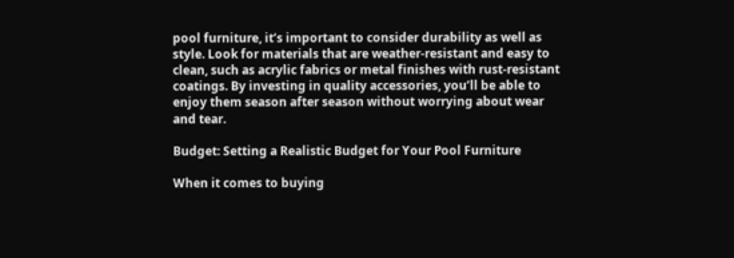pool furniture, it’s important to consider durability as well as style. Look for materials that are weather-resistant and easy to clean, such as acrylic fabrics or metal finishes with rust-resistant coatings. By investing in quality accessories, you’ll be able to enjoy them season after season without worrying about wear and tear.

Budget: Setting a Realistic Budget for Your Pool Furniture

When it comes to buying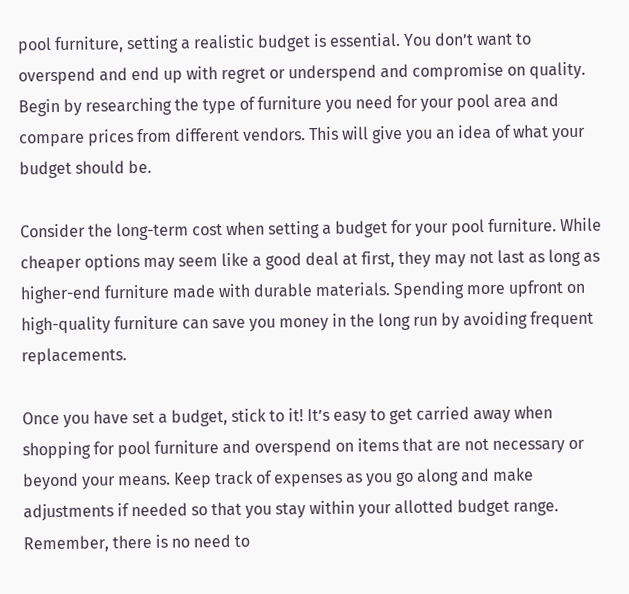pool furniture, setting a realistic budget is essential. You don’t want to overspend and end up with regret or underspend and compromise on quality. Begin by researching the type of furniture you need for your pool area and compare prices from different vendors. This will give you an idea of what your budget should be.

Consider the long-term cost when setting a budget for your pool furniture. While cheaper options may seem like a good deal at first, they may not last as long as higher-end furniture made with durable materials. Spending more upfront on high-quality furniture can save you money in the long run by avoiding frequent replacements.

Once you have set a budget, stick to it! It’s easy to get carried away when shopping for pool furniture and overspend on items that are not necessary or beyond your means. Keep track of expenses as you go along and make adjustments if needed so that you stay within your allotted budget range. Remember, there is no need to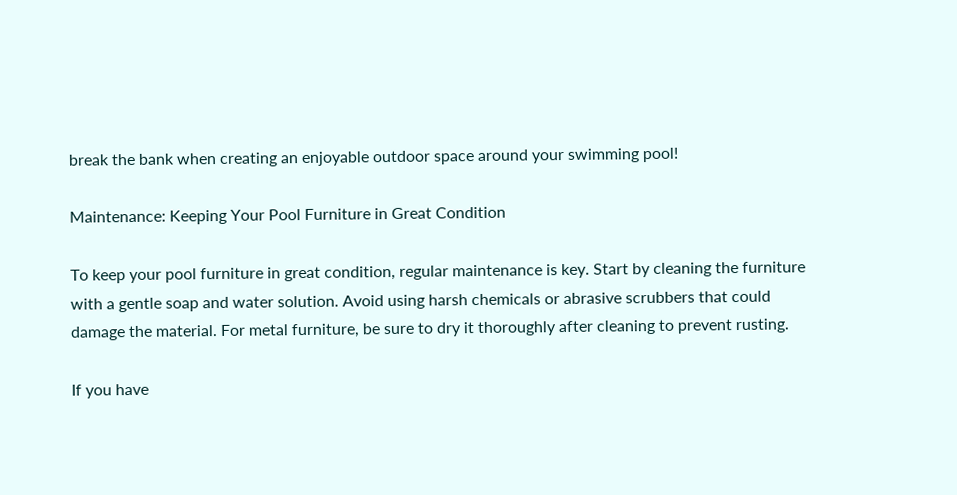break the bank when creating an enjoyable outdoor space around your swimming pool!

Maintenance: Keeping Your Pool Furniture in Great Condition

To keep your pool furniture in great condition, regular maintenance is key. Start by cleaning the furniture with a gentle soap and water solution. Avoid using harsh chemicals or abrasive scrubbers that could damage the material. For metal furniture, be sure to dry it thoroughly after cleaning to prevent rusting.

If you have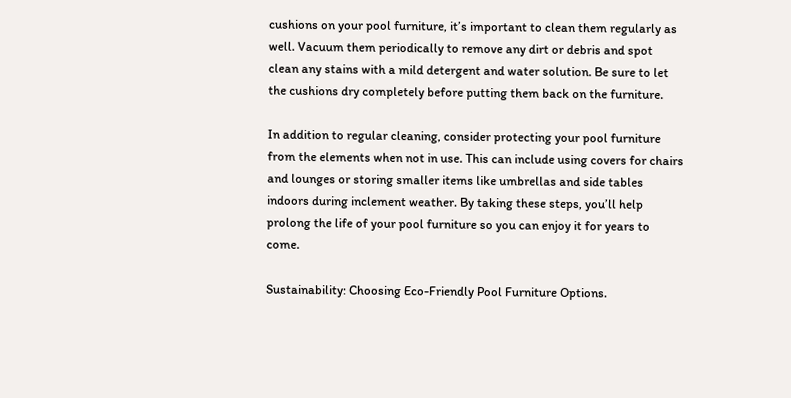cushions on your pool furniture, it’s important to clean them regularly as well. Vacuum them periodically to remove any dirt or debris and spot clean any stains with a mild detergent and water solution. Be sure to let the cushions dry completely before putting them back on the furniture.

In addition to regular cleaning, consider protecting your pool furniture from the elements when not in use. This can include using covers for chairs and lounges or storing smaller items like umbrellas and side tables indoors during inclement weather. By taking these steps, you’ll help prolong the life of your pool furniture so you can enjoy it for years to come.

Sustainability: Choosing Eco-Friendly Pool Furniture Options.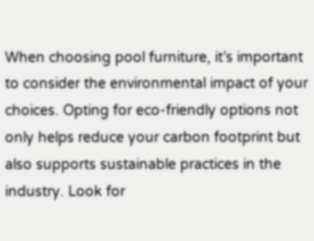When choosing pool furniture, it’s important to consider the environmental impact of your choices. Opting for eco-friendly options not only helps reduce your carbon footprint but also supports sustainable practices in the industry. Look for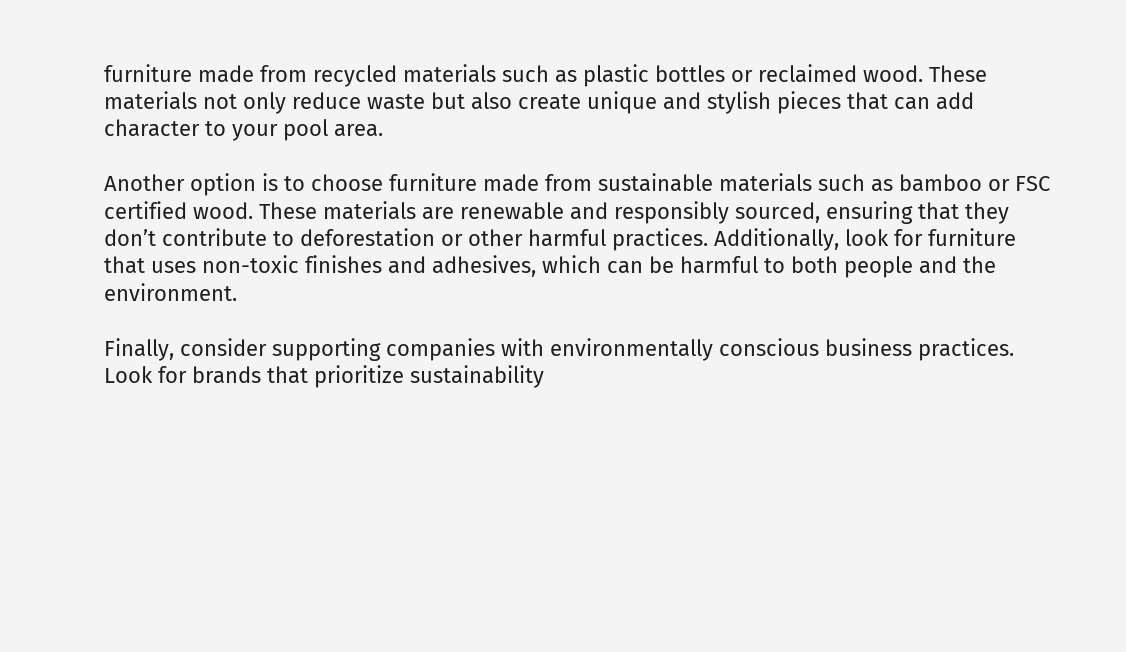furniture made from recycled materials such as plastic bottles or reclaimed wood. These materials not only reduce waste but also create unique and stylish pieces that can add character to your pool area.

Another option is to choose furniture made from sustainable materials such as bamboo or FSC certified wood. These materials are renewable and responsibly sourced, ensuring that they don’t contribute to deforestation or other harmful practices. Additionally, look for furniture that uses non-toxic finishes and adhesives, which can be harmful to both people and the environment.

Finally, consider supporting companies with environmentally conscious business practices. Look for brands that prioritize sustainability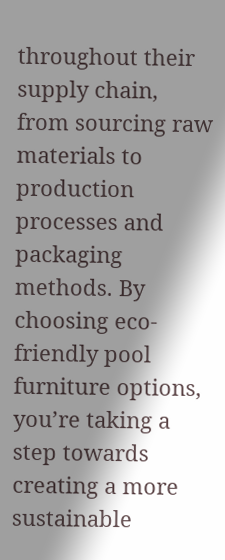throughout their supply chain, from sourcing raw materials to production processes and packaging methods. By choosing eco-friendly pool furniture options, you’re taking a step towards creating a more sustainable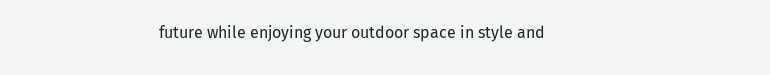future while enjoying your outdoor space in style and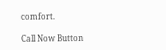comfort.

Call Now Button